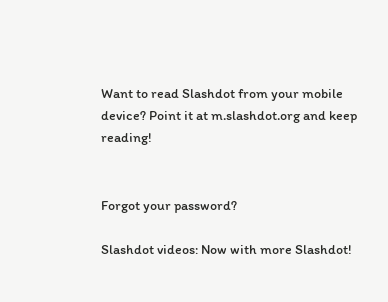Want to read Slashdot from your mobile device? Point it at m.slashdot.org and keep reading!


Forgot your password?

Slashdot videos: Now with more Slashdot!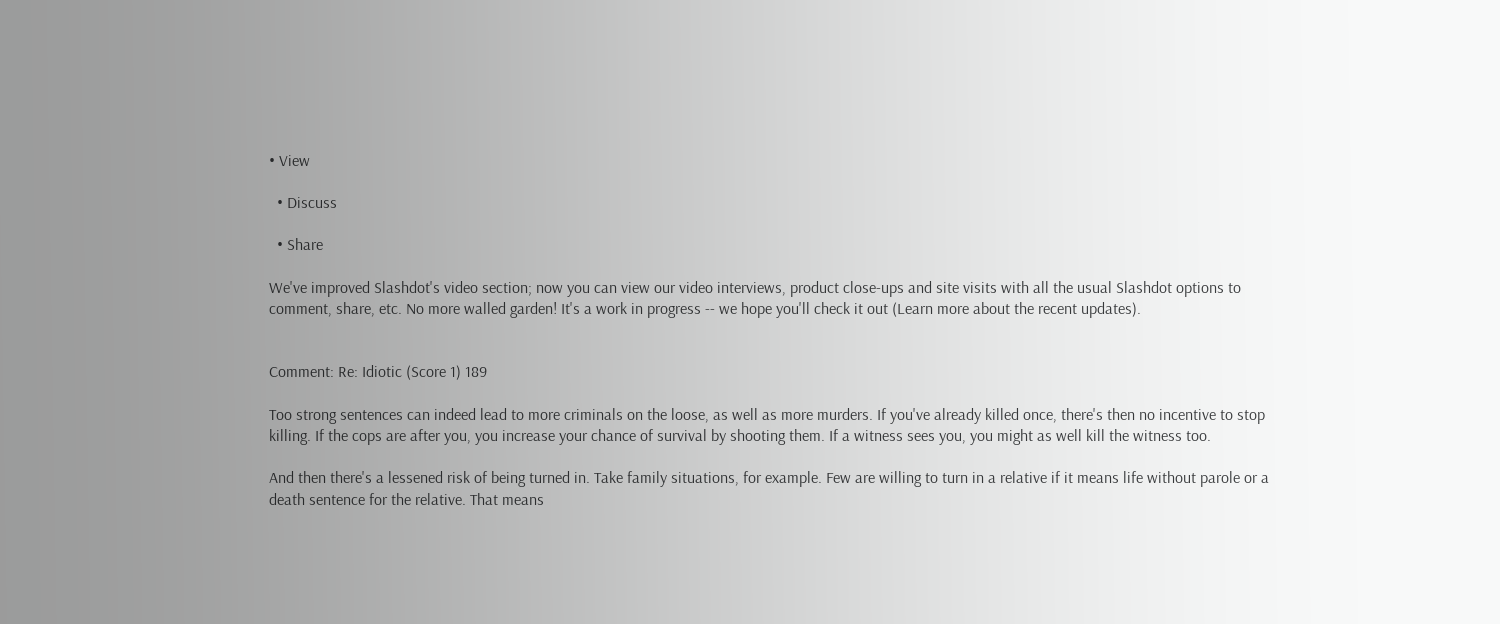• View

  • Discuss

  • Share

We've improved Slashdot's video section; now you can view our video interviews, product close-ups and site visits with all the usual Slashdot options to comment, share, etc. No more walled garden! It's a work in progress -- we hope you'll check it out (Learn more about the recent updates).


Comment: Re: Idiotic (Score 1) 189

Too strong sentences can indeed lead to more criminals on the loose, as well as more murders. If you've already killed once, there's then no incentive to stop killing. If the cops are after you, you increase your chance of survival by shooting them. If a witness sees you, you might as well kill the witness too.

And then there's a lessened risk of being turned in. Take family situations, for example. Few are willing to turn in a relative if it means life without parole or a death sentence for the relative. That means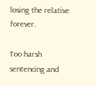losing the relative forever.

Too harsh sentencing and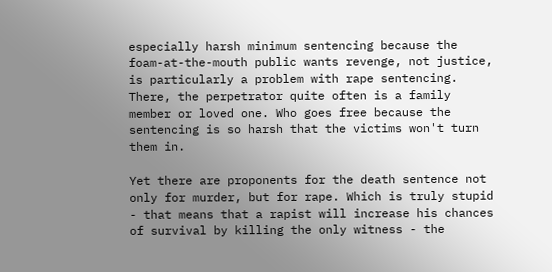especially harsh minimum sentencing because the foam-at-the-mouth public wants revenge, not justice, is particularly a problem with rape sentencing. There, the perpetrator quite often is a family member or loved one. Who goes free because the sentencing is so harsh that the victims won't turn them in.

Yet there are proponents for the death sentence not only for murder, but for rape. Which is truly stupid - that means that a rapist will increase his chances of survival by killing the only witness - the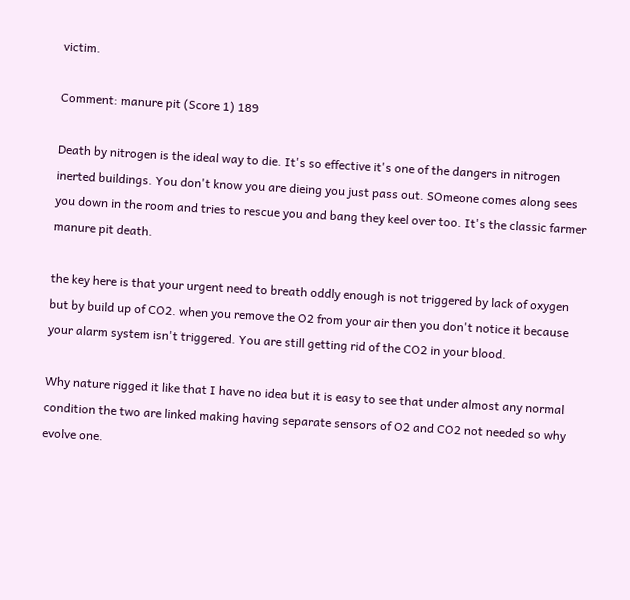victim.

Comment: manure pit (Score 1) 189

Death by nitrogen is the ideal way to die. It's so effective it's one of the dangers in nitrogen inerted buildings. You don't know you are dieing you just pass out. SOmeone comes along sees you down in the room and tries to rescue you and bang they keel over too. It's the classic farmer manure pit death.

the key here is that your urgent need to breath oddly enough is not triggered by lack of oxygen but by build up of CO2. when you remove the O2 from your air then you don't notice it because your alarm system isn't triggered. You are still getting rid of the CO2 in your blood.

Why nature rigged it like that I have no idea but it is easy to see that under almost any normal condition the two are linked making having separate sensors of O2 and CO2 not needed so why evolve one.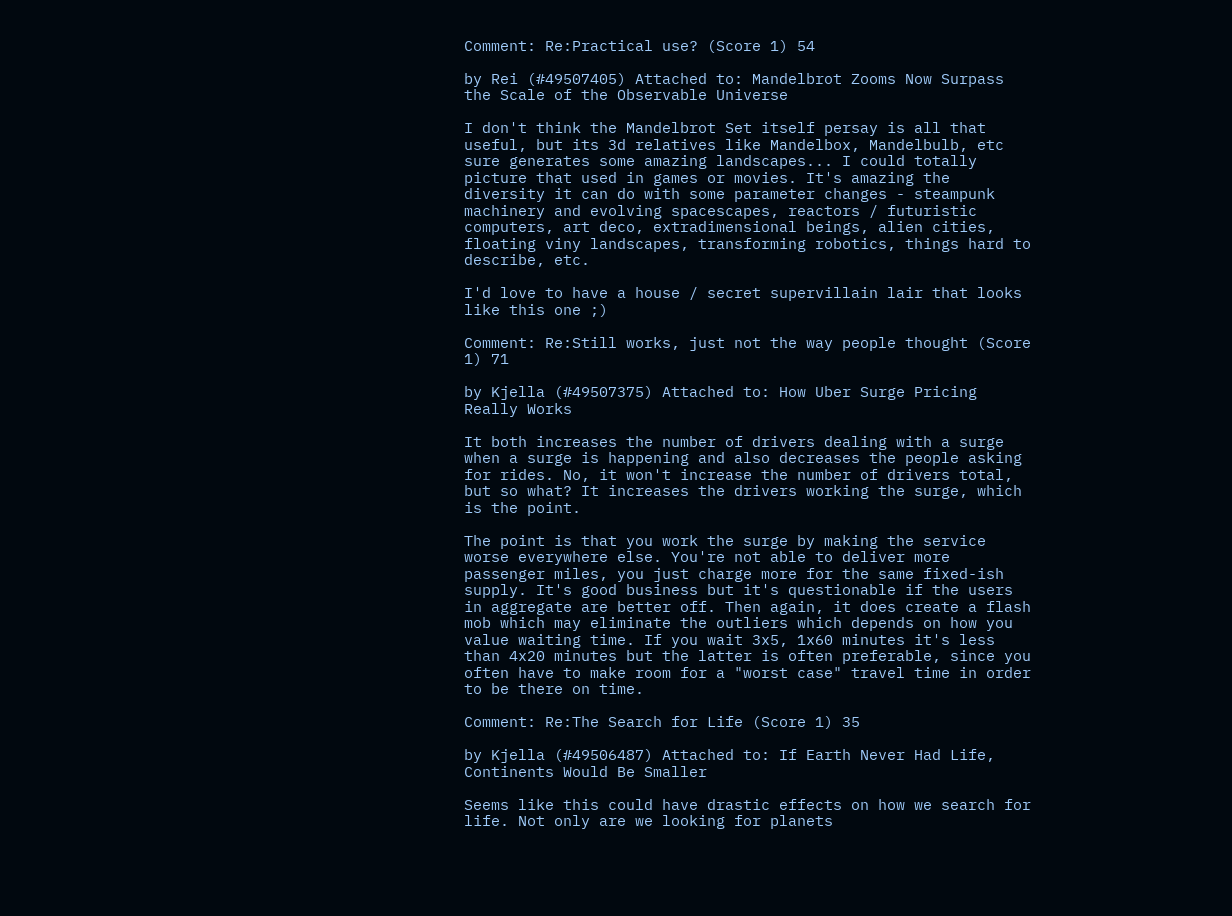Comment: Re:Practical use? (Score 1) 54

by Rei (#49507405) Attached to: Mandelbrot Zooms Now Surpass the Scale of the Observable Universe

I don't think the Mandelbrot Set itself persay is all that useful, but its 3d relatives like Mandelbox, Mandelbulb, etc sure generates some amazing landscapes... I could totally picture that used in games or movies. It's amazing the diversity it can do with some parameter changes - steampunk machinery and evolving spacescapes, reactors / futuristic computers, art deco, extradimensional beings, alien cities, floating viny landscapes, transforming robotics, things hard to describe, etc.

I'd love to have a house / secret supervillain lair that looks like this one ;)

Comment: Re:Still works, just not the way people thought (Score 1) 71

by Kjella (#49507375) Attached to: How Uber Surge Pricing Really Works

It both increases the number of drivers dealing with a surge when a surge is happening and also decreases the people asking for rides. No, it won't increase the number of drivers total, but so what? It increases the drivers working the surge, which is the point.

The point is that you work the surge by making the service worse everywhere else. You're not able to deliver more passenger miles, you just charge more for the same fixed-ish supply. It's good business but it's questionable if the users in aggregate are better off. Then again, it does create a flash mob which may eliminate the outliers which depends on how you value waiting time. If you wait 3x5, 1x60 minutes it's less than 4x20 minutes but the latter is often preferable, since you often have to make room for a "worst case" travel time in order to be there on time.

Comment: Re:The Search for Life (Score 1) 35

by Kjella (#49506487) Attached to: If Earth Never Had Life, Continents Would Be Smaller

Seems like this could have drastic effects on how we search for life. Not only are we looking for planets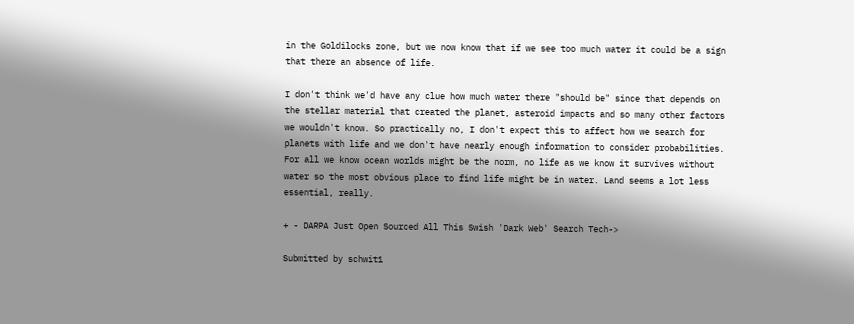in the Goldilocks zone, but we now know that if we see too much water it could be a sign that there an absence of life.

I don't think we'd have any clue how much water there "should be" since that depends on the stellar material that created the planet, asteroid impacts and so many other factors we wouldn't know. So practically no, I don't expect this to affect how we search for planets with life and we don't have nearly enough information to consider probabilities. For all we know ocean worlds might be the norm, no life as we know it survives without water so the most obvious place to find life might be in water. Land seems a lot less essential, really.

+ - DARPA Just Open Sourced All This Swish 'Dark Web' Search Tech->

Submitted by schwit1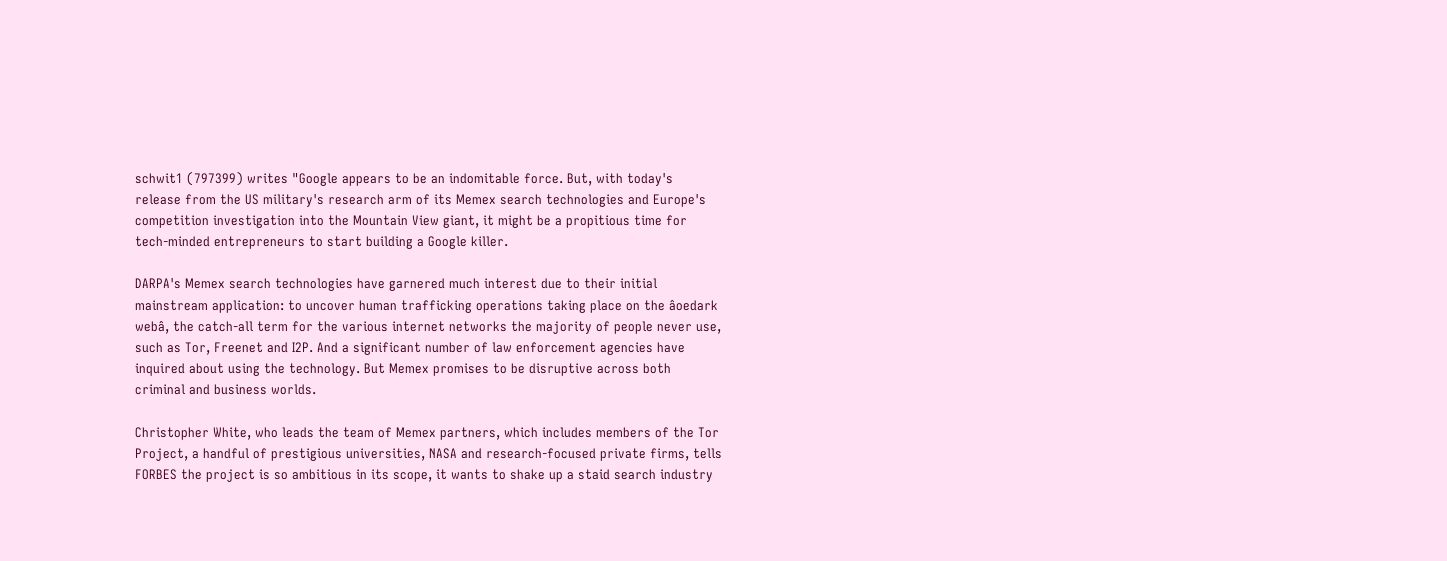schwit1 (797399) writes "Google appears to be an indomitable force. But, with today's release from the US military's research arm of its Memex search technologies and Europe's competition investigation into the Mountain View giant, it might be a propitious time for tech-minded entrepreneurs to start building a Google killer.

DARPA's Memex search technologies have garnered much interest due to their initial mainstream application: to uncover human trafficking operations taking place on the âoedark webâ, the catch-all term for the various internet networks the majority of people never use, such as Tor, Freenet and I2P. And a significant number of law enforcement agencies have inquired about using the technology. But Memex promises to be disruptive across both criminal and business worlds.

Christopher White, who leads the team of Memex partners, which includes members of the Tor Project, a handful of prestigious universities, NASA and research-focused private firms, tells FORBES the project is so ambitious in its scope, it wants to shake up a staid search industry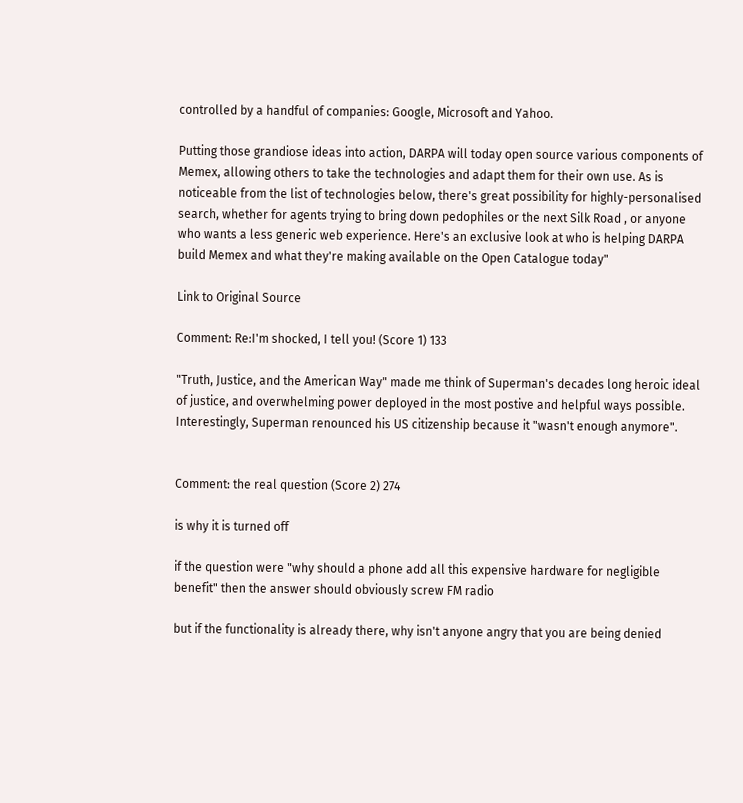controlled by a handful of companies: Google, Microsoft and Yahoo.

Putting those grandiose ideas into action, DARPA will today open source various components of Memex, allowing others to take the technologies and adapt them for their own use. As is noticeable from the list of technologies below, there's great possibility for highly-personalised search, whether for agents trying to bring down pedophiles or the next Silk Road , or anyone who wants a less generic web experience. Here's an exclusive look at who is helping DARPA build Memex and what they're making available on the Open Catalogue today"

Link to Original Source

Comment: Re:I'm shocked, I tell you! (Score 1) 133

"Truth, Justice, and the American Way" made me think of Superman's decades long heroic ideal of justice, and overwhelming power deployed in the most postive and helpful ways possible. Interestingly, Superman renounced his US citizenship because it "wasn't enough anymore".


Comment: the real question (Score 2) 274

is why it is turned off

if the question were "why should a phone add all this expensive hardware for negligible benefit" then the answer should obviously screw FM radio

but if the functionality is already there, why isn't anyone angry that you are being denied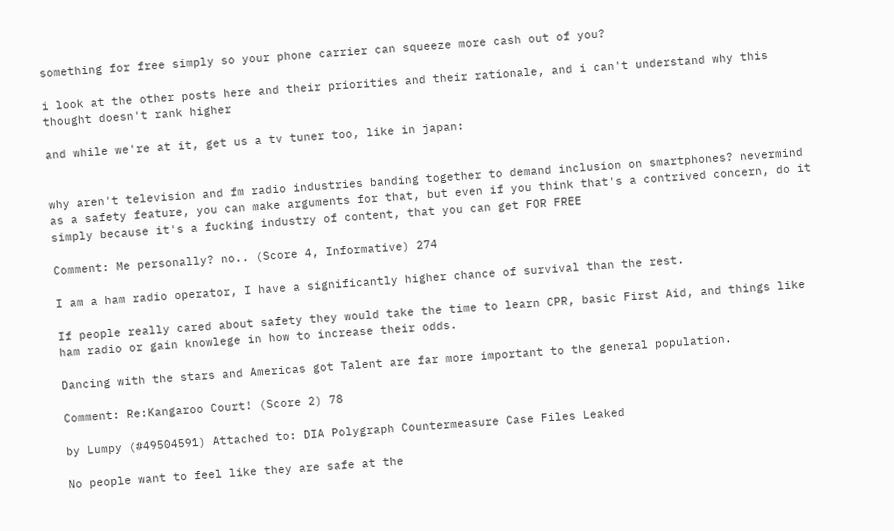something for free simply so your phone carrier can squeeze more cash out of you?

i look at the other posts here and their priorities and their rationale, and i can't understand why this thought doesn't rank higher

and while we're at it, get us a tv tuner too, like in japan:


why aren't television and fm radio industries banding together to demand inclusion on smartphones? nevermind as a safety feature, you can make arguments for that, but even if you think that's a contrived concern, do it simply because it's a fucking industry of content, that you can get FOR FREE

Comment: Me personally? no.. (Score 4, Informative) 274

I am a ham radio operator, I have a significantly higher chance of survival than the rest.

If people really cared about safety they would take the time to learn CPR, basic First Aid, and things like ham radio or gain knowlege in how to increase their odds.

Dancing with the stars and Americas got Talent are far more important to the general population.

Comment: Re:Kangaroo Court! (Score 2) 78

by Lumpy (#49504591) Attached to: DIA Polygraph Countermeasure Case Files Leaked

No people want to feel like they are safe at the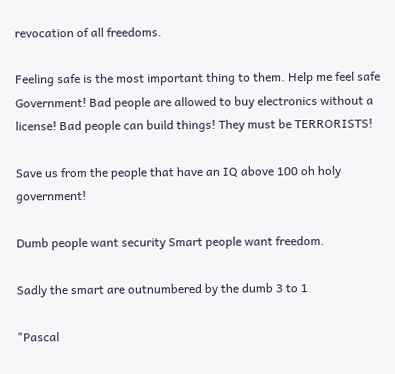revocation of all freedoms.

Feeling safe is the most important thing to them. Help me feel safe Government! Bad people are allowed to buy electronics without a license! Bad people can build things! They must be TERRORISTS!

Save us from the people that have an IQ above 100 oh holy government!

Dumb people want security Smart people want freedom.

Sadly the smart are outnumbered by the dumb 3 to 1

"Pascal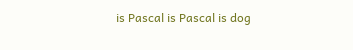is Pascal is Pascal is dog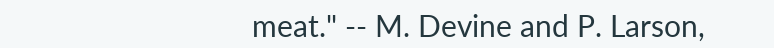meat." -- M. Devine and P. Larson,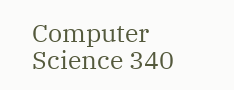Computer Science 340